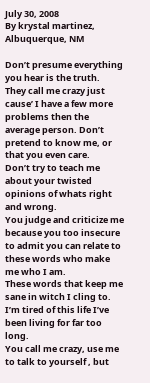July 30, 2008
By krystal martinez, Albuquerque, NM

Don’t presume everything you hear is the truth.
They call me crazy just cause’ I have a few more problems then the average person. Don’t pretend to know me, or that you even care.
Don’t try to teach me about your twisted opinions of whats right and wrong.
You judge and criticize me because you too insecure to admit you can relate to these words who make me who I am.
These words that keep me sane in witch I cling to.
I’m tired of this life I’ve been living for far too long.
You call me crazy, use me to talk to yourself , but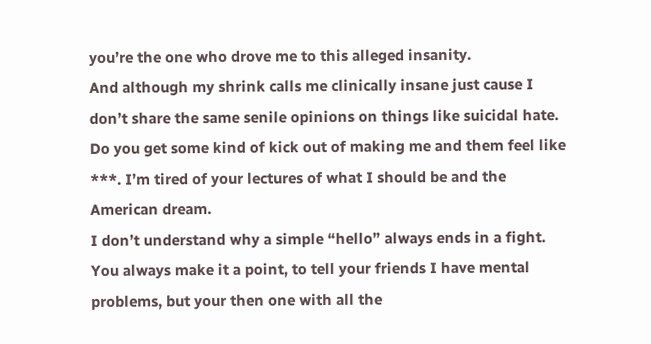you’re the one who drove me to this alleged insanity.
And although my shrink calls me clinically insane just cause I don’t share the same senile opinions on things like suicidal hate.
Do you get some kind of kick out of making me and them feel like ***. I’m tired of your lectures of what I should be and the American dream.
I don’t understand why a simple “hello” always ends in a fight.
You always make it a point, to tell your friends I have mental problems, but your then one with all the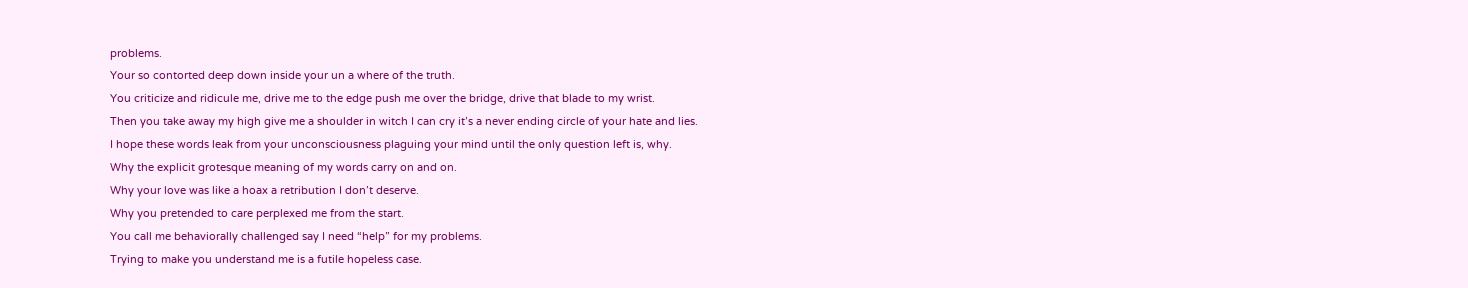problems.
Your so contorted deep down inside your un a where of the truth.
You criticize and ridicule me, drive me to the edge push me over the bridge, drive that blade to my wrist.
Then you take away my high give me a shoulder in witch I can cry it’s a never ending circle of your hate and lies.
I hope these words leak from your unconsciousness plaguing your mind until the only question left is, why.
Why the explicit grotesque meaning of my words carry on and on.
Why your love was like a hoax a retribution I don’t deserve.
Why you pretended to care perplexed me from the start.
You call me behaviorally challenged say I need “help” for my problems.
Trying to make you understand me is a futile hopeless case.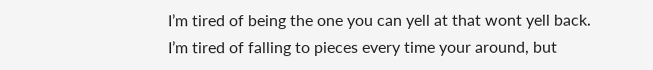I’m tired of being the one you can yell at that wont yell back.
I’m tired of falling to pieces every time your around, but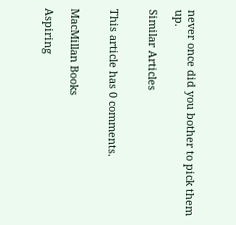never once did you bother to pick them up.

Similar Articles


This article has 0 comments.


MacMillan Books

Aspiring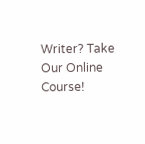Writer? Take Our Online Course!